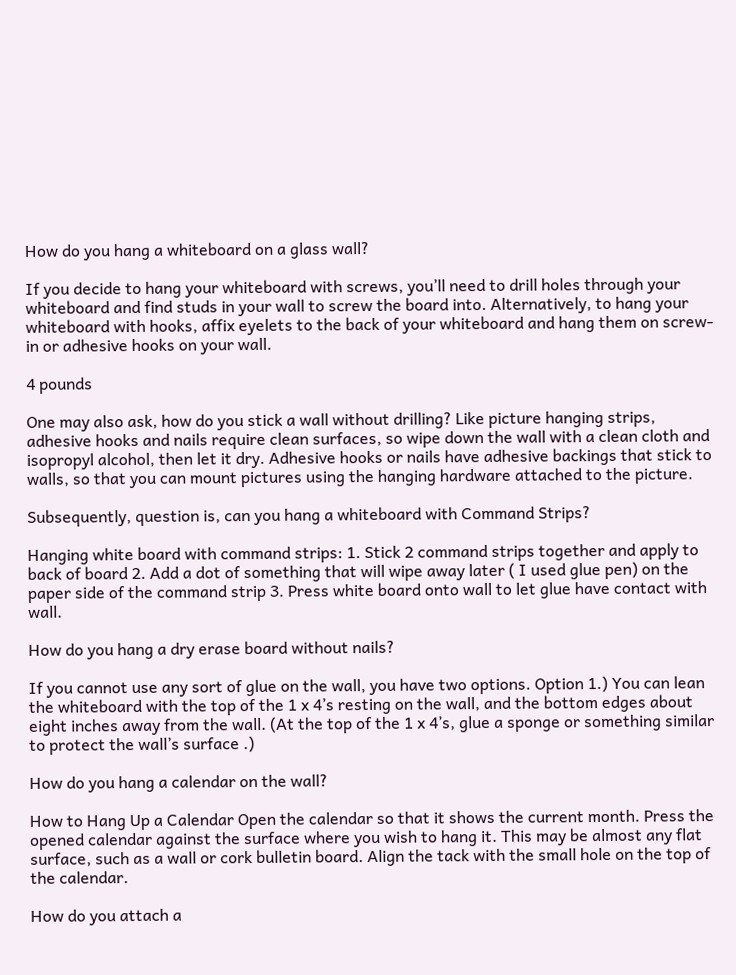How do you hang a whiteboard on a glass wall?

If you decide to hang your whiteboard with screws, you’ll need to drill holes through your whiteboard and find studs in your wall to screw the board into. Alternatively, to hang your whiteboard with hooks, affix eyelets to the back of your whiteboard and hang them on screw-in or adhesive hooks on your wall.

4 pounds

One may also ask, how do you stick a wall without drilling? Like picture hanging strips, adhesive hooks and nails require clean surfaces, so wipe down the wall with a clean cloth and isopropyl alcohol, then let it dry. Adhesive hooks or nails have adhesive backings that stick to walls, so that you can mount pictures using the hanging hardware attached to the picture.

Subsequently, question is, can you hang a whiteboard with Command Strips?

Hanging white board with command strips: 1. Stick 2 command strips together and apply to back of board 2. Add a dot of something that will wipe away later ( I used glue pen) on the paper side of the command strip 3. Press white board onto wall to let glue have contact with wall.

How do you hang a dry erase board without nails?

If you cannot use any sort of glue on the wall, you have two options. Option 1.) You can lean the whiteboard with the top of the 1 x 4’s resting on the wall, and the bottom edges about eight inches away from the wall. (At the top of the 1 x 4’s, glue a sponge or something similar to protect the wall’s surface .)

How do you hang a calendar on the wall?

How to Hang Up a Calendar Open the calendar so that it shows the current month. Press the opened calendar against the surface where you wish to hang it. This may be almost any flat surface, such as a wall or cork bulletin board. Align the tack with the small hole on the top of the calendar.

How do you attach a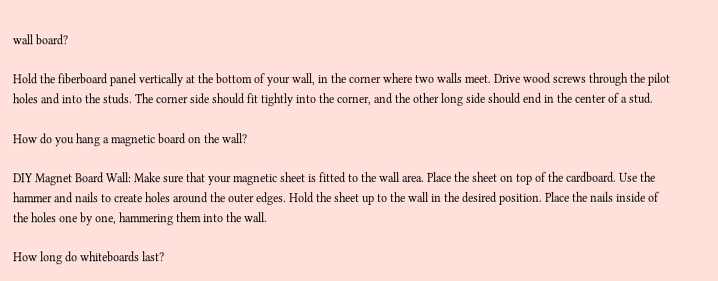wall board?

Hold the fiberboard panel vertically at the bottom of your wall, in the corner where two walls meet. Drive wood screws through the pilot holes and into the studs. The corner side should fit tightly into the corner, and the other long side should end in the center of a stud.

How do you hang a magnetic board on the wall?

DIY Magnet Board Wall: Make sure that your magnetic sheet is fitted to the wall area. Place the sheet on top of the cardboard. Use the hammer and nails to create holes around the outer edges. Hold the sheet up to the wall in the desired position. Place the nails inside of the holes one by one, hammering them into the wall.

How long do whiteboards last?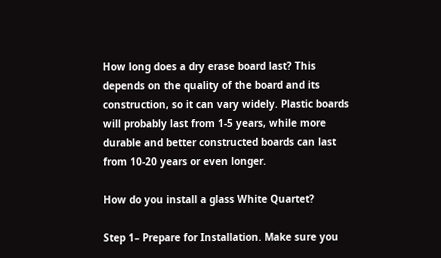How long does a dry erase board last? This depends on the quality of the board and its construction, so it can vary widely. Plastic boards will probably last from 1-5 years, while more durable and better constructed boards can last from 10-20 years or even longer.

How do you install a glass White Quartet?

Step 1– Prepare for Installation. Make sure you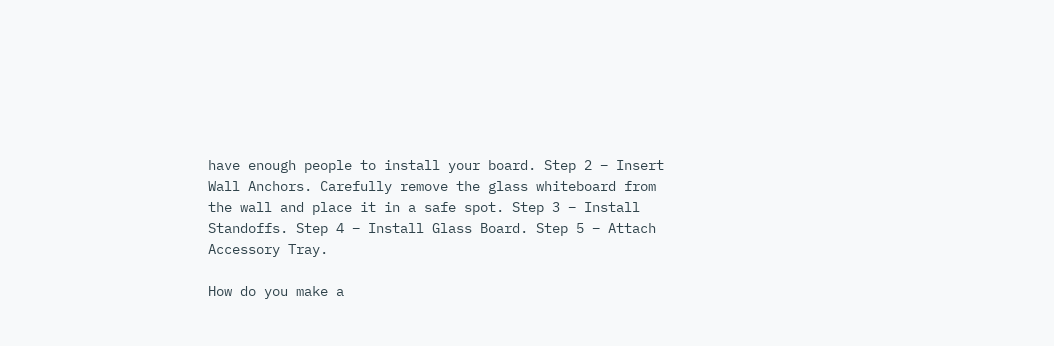have enough people to install your board. Step 2 – Insert Wall Anchors. Carefully remove the glass whiteboard from the wall and place it in a safe spot. Step 3 – Install Standoffs. Step 4 – Install Glass Board. Step 5 – Attach Accessory Tray.

How do you make a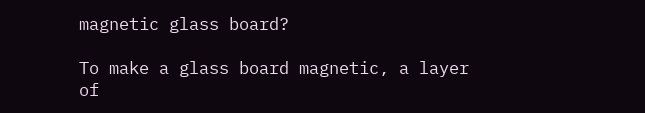magnetic glass board?

To make a glass board magnetic, a layer of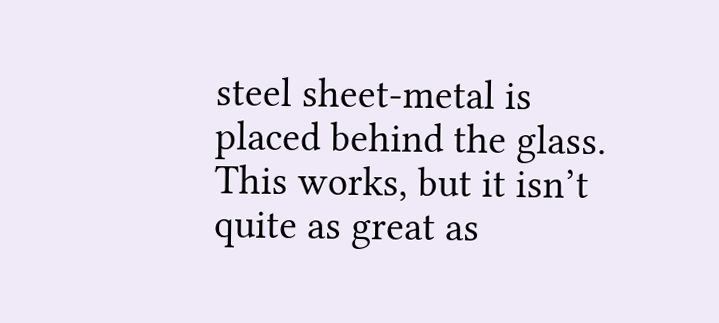steel sheet-metal is placed behind the glass. This works, but it isn’t quite as great as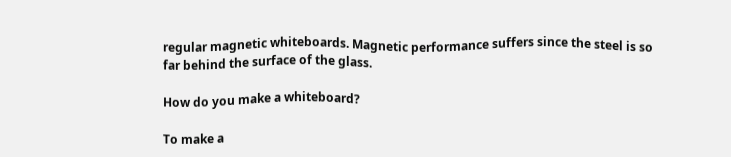regular magnetic whiteboards. Magnetic performance suffers since the steel is so far behind the surface of the glass.

How do you make a whiteboard?

To make a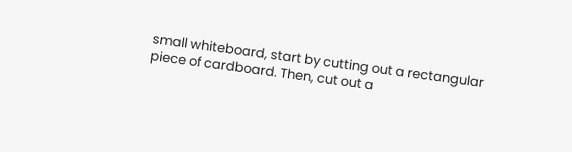small whiteboard, start by cutting out a rectangular piece of cardboard. Then, cut out a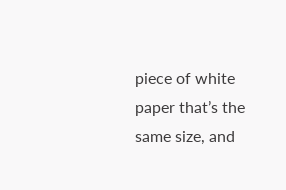piece of white paper that’s the same size, and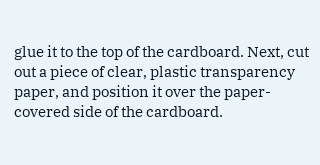glue it to the top of the cardboard. Next, cut out a piece of clear, plastic transparency paper, and position it over the paper-covered side of the cardboard.